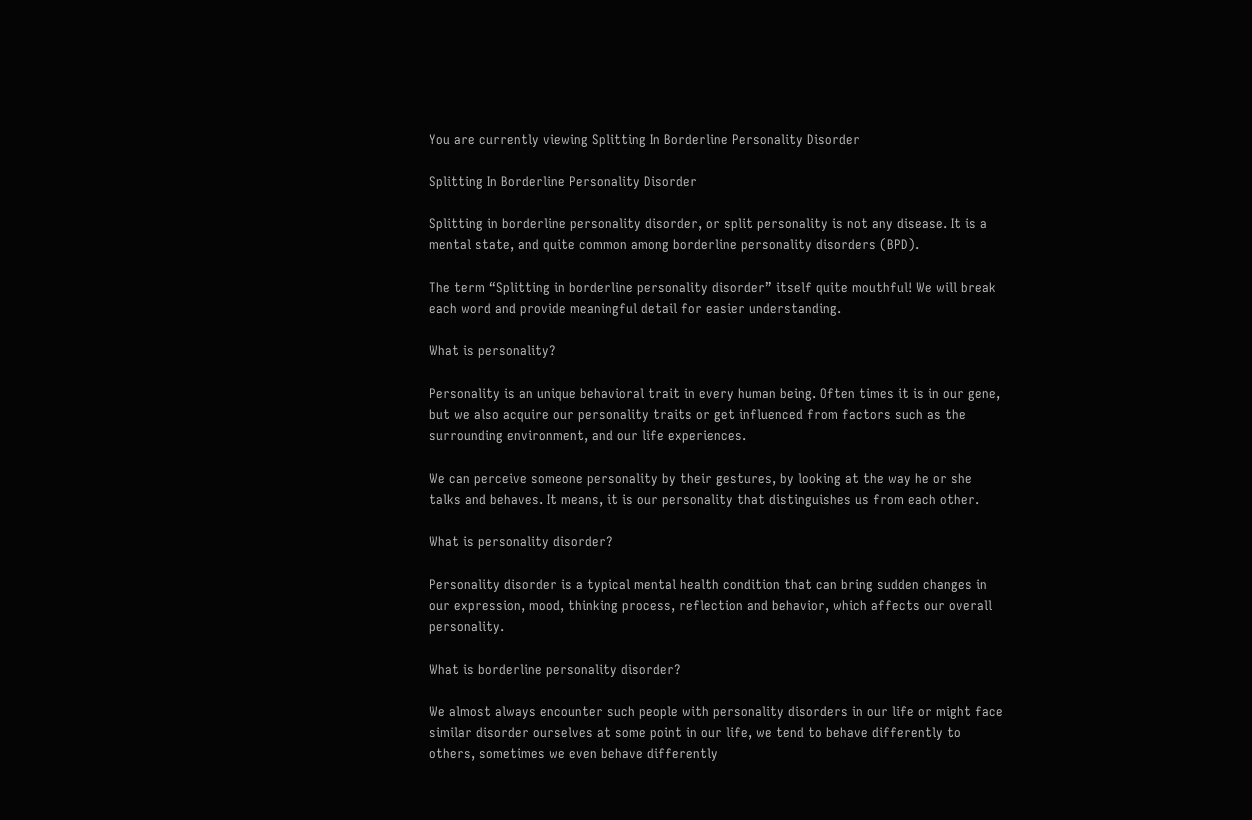You are currently viewing Splitting In Borderline Personality Disorder

Splitting In Borderline Personality Disorder

Splitting in borderline personality disorder, or split personality is not any disease. It is a mental state, and quite common among borderline personality disorders (BPD).

The term “Splitting in borderline personality disorder” itself quite mouthful! We will break each word and provide meaningful detail for easier understanding.

What is personality?

Personality is an unique behavioral trait in every human being. Often times it is in our gene, but we also acquire our personality traits or get influenced from factors such as the surrounding environment, and our life experiences.

We can perceive someone personality by their gestures, by looking at the way he or she talks and behaves. It means, it is our personality that distinguishes us from each other.

What is personality disorder?

Personality disorder is a typical mental health condition that can bring sudden changes in our expression, mood, thinking process, reflection and behavior, which affects our overall personality.

What is borderline personality disorder?

We almost always encounter such people with personality disorders in our life or might face similar disorder ourselves at some point in our life, we tend to behave differently to others, sometimes we even behave differently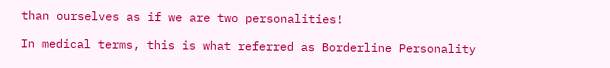than ourselves as if we are two personalities!

In medical terms, this is what referred as Borderline Personality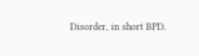Disorder, in short BPD.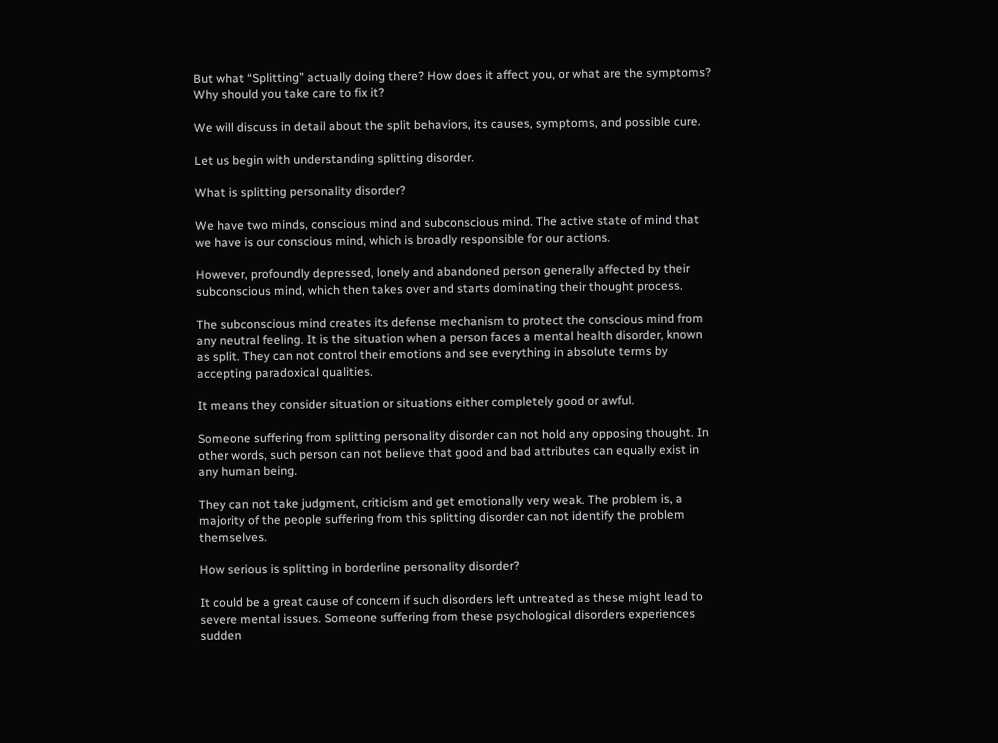But what “Splitting” actually doing there? How does it affect you, or what are the symptoms? Why should you take care to fix it?

We will discuss in detail about the split behaviors, its causes, symptoms, and possible cure.

Let us begin with understanding splitting disorder.

What is splitting personality disorder?

We have two minds, conscious mind and subconscious mind. The active state of mind that we have is our conscious mind, which is broadly responsible for our actions.

However, profoundly depressed, lonely and abandoned person generally affected by their subconscious mind, which then takes over and starts dominating their thought process.

The subconscious mind creates its defense mechanism to protect the conscious mind from any neutral feeling. It is the situation when a person faces a mental health disorder, known as split. They can not control their emotions and see everything in absolute terms by accepting paradoxical qualities.

It means they consider situation or situations either completely good or awful.

Someone suffering from splitting personality disorder can not hold any opposing thought. In other words, such person can not believe that good and bad attributes can equally exist in any human being.

They can not take judgment, criticism and get emotionally very weak. The problem is, a majority of the people suffering from this splitting disorder can not identify the problem themselves.

How serious is splitting in borderline personality disorder?

It could be a great cause of concern if such disorders left untreated as these might lead to severe mental issues. Someone suffering from these psychological disorders experiences sudden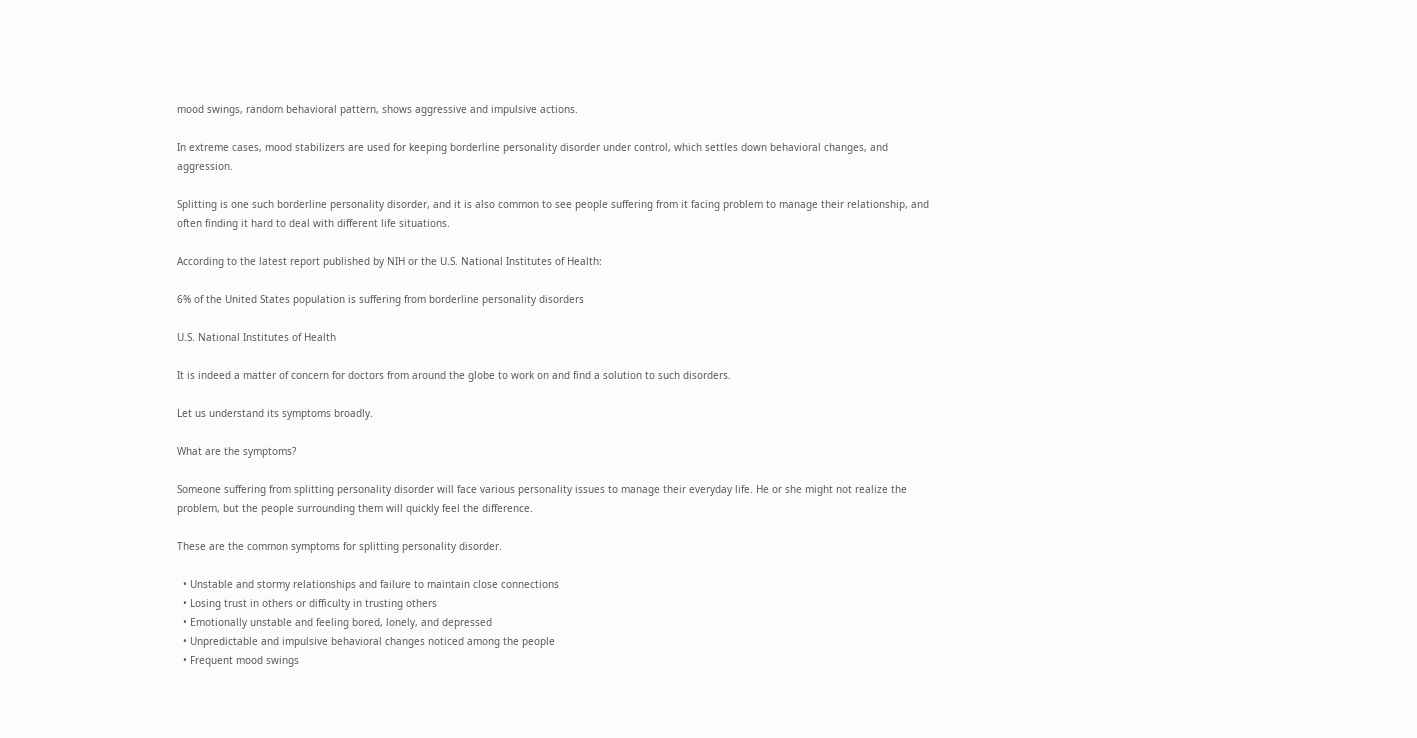mood swings, random behavioral pattern, shows aggressive and impulsive actions.

In extreme cases, mood stabilizers are used for keeping borderline personality disorder under control, which settles down behavioral changes, and aggression.

Splitting is one such borderline personality disorder, and it is also common to see people suffering from it facing problem to manage their relationship, and often finding it hard to deal with different life situations.

According to the latest report published by NIH or the U.S. National Institutes of Health:

6% of the United States population is suffering from borderline personality disorders

U.S. National Institutes of Health

It is indeed a matter of concern for doctors from around the globe to work on and find a solution to such disorders.

Let us understand its symptoms broadly.

What are the symptoms?

Someone suffering from splitting personality disorder will face various personality issues to manage their everyday life. He or she might not realize the problem, but the people surrounding them will quickly feel the difference.

These are the common symptoms for splitting personality disorder.

  • Unstable and stormy relationships and failure to maintain close connections
  • Losing trust in others or difficulty in trusting others
  • Emotionally unstable and feeling bored, lonely, and depressed
  • Unpredictable and impulsive behavioral changes noticed among the people
  • Frequent mood swings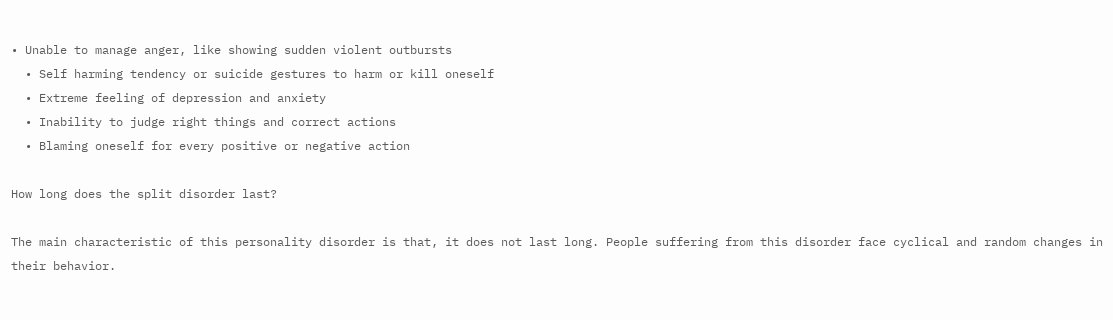• Unable to manage anger, like showing sudden violent outbursts
  • Self harming tendency or suicide gestures to harm or kill oneself
  • Extreme feeling of depression and anxiety
  • Inability to judge right things and correct actions
  • Blaming oneself for every positive or negative action

How long does the split disorder last?

The main characteristic of this personality disorder is that, it does not last long. People suffering from this disorder face cyclical and random changes in their behavior.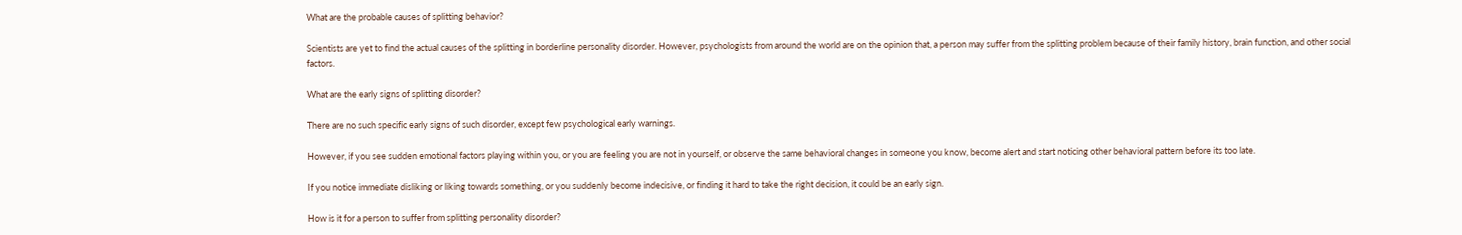What are the probable causes of splitting behavior?

Scientists are yet to find the actual causes of the splitting in borderline personality disorder. However, psychologists from around the world are on the opinion that, a person may suffer from the splitting problem because of their family history, brain function, and other social factors.

What are the early signs of splitting disorder?

There are no such specific early signs of such disorder, except few psychological early warnings.

However, if you see sudden emotional factors playing within you, or you are feeling you are not in yourself, or observe the same behavioral changes in someone you know, become alert and start noticing other behavioral pattern before its too late.

If you notice immediate disliking or liking towards something, or you suddenly become indecisive, or finding it hard to take the right decision, it could be an early sign.

How is it for a person to suffer from splitting personality disorder?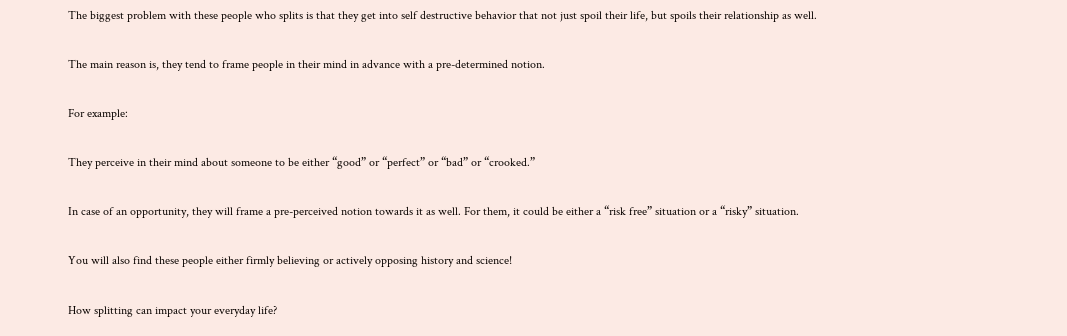The biggest problem with these people who splits is that they get into self destructive behavior that not just spoil their life, but spoils their relationship as well.

The main reason is, they tend to frame people in their mind in advance with a pre-determined notion.

For example:

They perceive in their mind about someone to be either “good” or “perfect” or “bad” or “crooked.”

In case of an opportunity, they will frame a pre-perceived notion towards it as well. For them, it could be either a “risk free” situation or a “risky” situation.

You will also find these people either firmly believing or actively opposing history and science!

How splitting can impact your everyday life?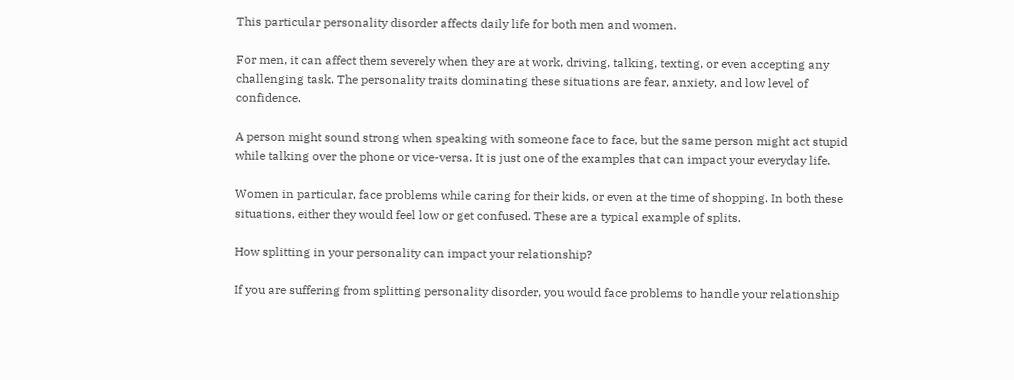This particular personality disorder affects daily life for both men and women.

For men, it can affect them severely when they are at work, driving, talking, texting, or even accepting any challenging task. The personality traits dominating these situations are fear, anxiety, and low level of confidence.

A person might sound strong when speaking with someone face to face, but the same person might act stupid while talking over the phone or vice-versa. It is just one of the examples that can impact your everyday life.

Women in particular, face problems while caring for their kids, or even at the time of shopping. In both these situations, either they would feel low or get confused. These are a typical example of splits.

How splitting in your personality can impact your relationship?

If you are suffering from splitting personality disorder, you would face problems to handle your relationship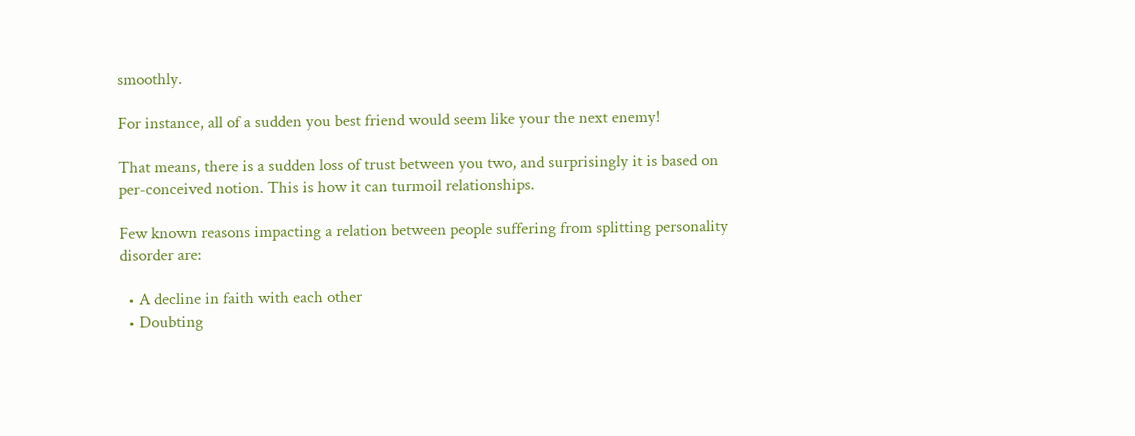smoothly.

For instance, all of a sudden you best friend would seem like your the next enemy!

That means, there is a sudden loss of trust between you two, and surprisingly it is based on per-conceived notion. This is how it can turmoil relationships.

Few known reasons impacting a relation between people suffering from splitting personality disorder are:

  • A decline in faith with each other
  • Doubting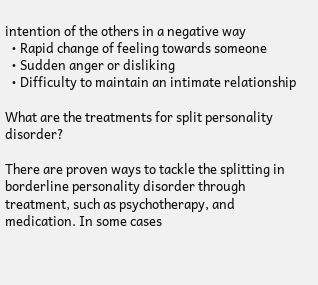intention of the others in a negative way
  • Rapid change of feeling towards someone
  • Sudden anger or disliking
  • Difficulty to maintain an intimate relationship

What are the treatments for split personality disorder?

There are proven ways to tackle the splitting in borderline personality disorder through treatment, such as psychotherapy, and medication. In some cases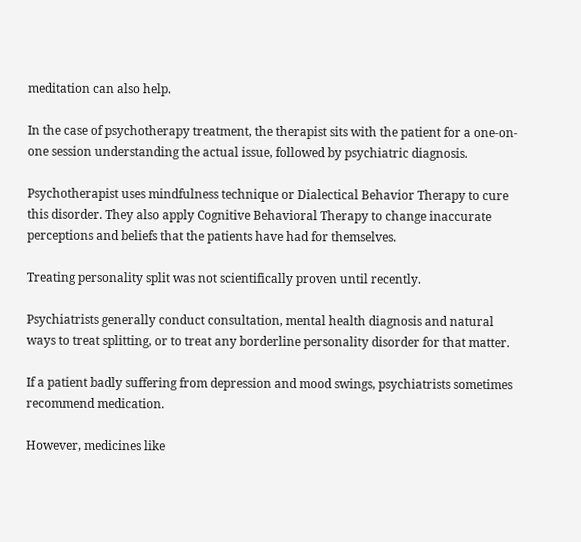meditation can also help.

In the case of psychotherapy treatment, the therapist sits with the patient for a one-on-one session understanding the actual issue, followed by psychiatric diagnosis.

Psychotherapist uses mindfulness technique or Dialectical Behavior Therapy to cure this disorder. They also apply Cognitive Behavioral Therapy to change inaccurate perceptions and beliefs that the patients have had for themselves.

Treating personality split was not scientifically proven until recently.

Psychiatrists generally conduct consultation, mental health diagnosis and natural ways to treat splitting, or to treat any borderline personality disorder for that matter.

If a patient badly suffering from depression and mood swings, psychiatrists sometimes recommend medication.

However, medicines like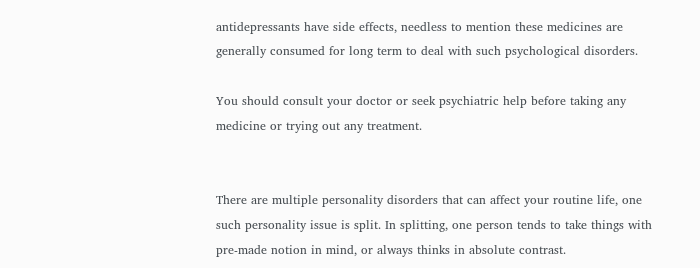antidepressants have side effects, needless to mention these medicines are generally consumed for long term to deal with such psychological disorders.

You should consult your doctor or seek psychiatric help before taking any medicine or trying out any treatment.


There are multiple personality disorders that can affect your routine life, one such personality issue is split. In splitting, one person tends to take things with pre-made notion in mind, or always thinks in absolute contrast.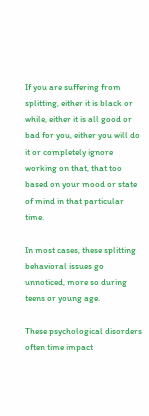If you are suffering from splitting, either it is black or while, either it is all good or bad for you, either you will do it or completely ignore working on that, that too based on your mood or state of mind in that particular time.

In most cases, these splitting behavioral issues go unnoticed, more so during teens or young age.

These psychological disorders often time impact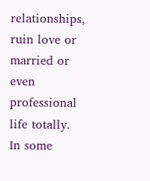relationships, ruin love or married or even professional life totally. In some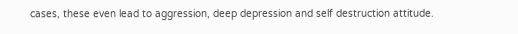cases, these even lead to aggression, deep depression and self destruction attitude.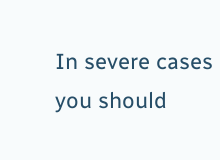In severe cases you should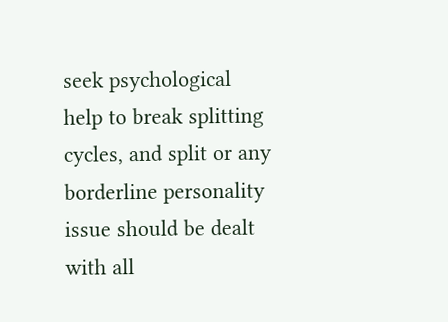seek psychological help to break splitting cycles, and split or any borderline personality issue should be dealt with all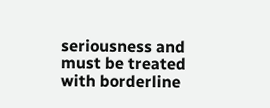seriousness and must be treated with borderline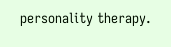personality therapy.